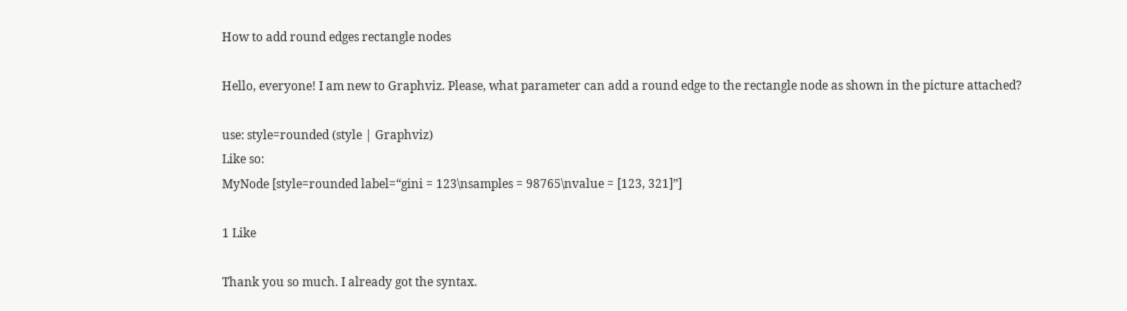How to add round edges rectangle nodes

Hello, everyone! I am new to Graphviz. Please, what parameter can add a round edge to the rectangle node as shown in the picture attached?

use: style=rounded (style | Graphviz)
Like so:
MyNode [style=rounded label=“gini = 123\nsamples = 98765\nvalue = [123, 321]”]

1 Like

Thank you so much. I already got the syntax.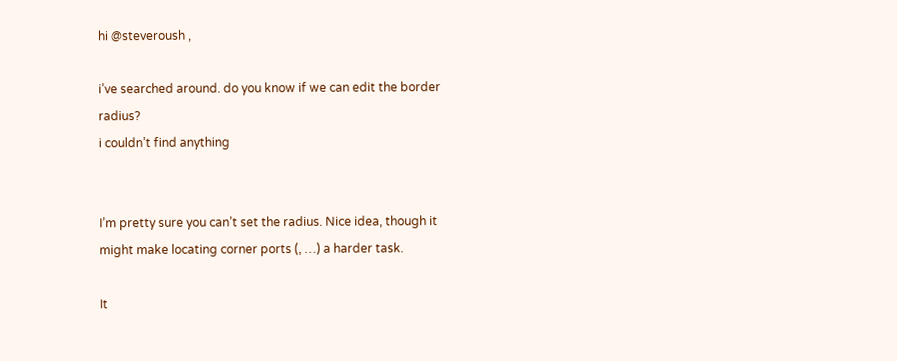hi @steveroush ,

i’ve searched around. do you know if we can edit the border radius?
i couldn’t find anything


I’m pretty sure you can’t set the radius. Nice idea, though it might make locating corner ports (, …) a harder task.

It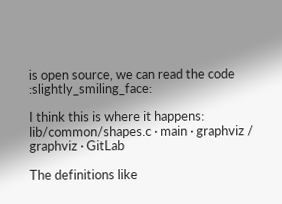is open source, we can read the code :slightly_smiling_face:

I think this is where it happens: lib/common/shapes.c · main · graphviz / graphviz · GitLab

The definitions like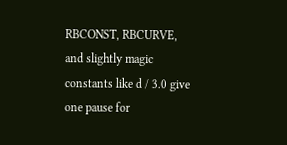RBCONST, RBCURVE, and slightly magic constants like d / 3.0 give one pause for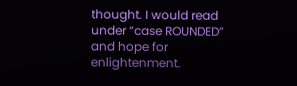thought. I would read under “case ROUNDED” and hope for enlightenment.